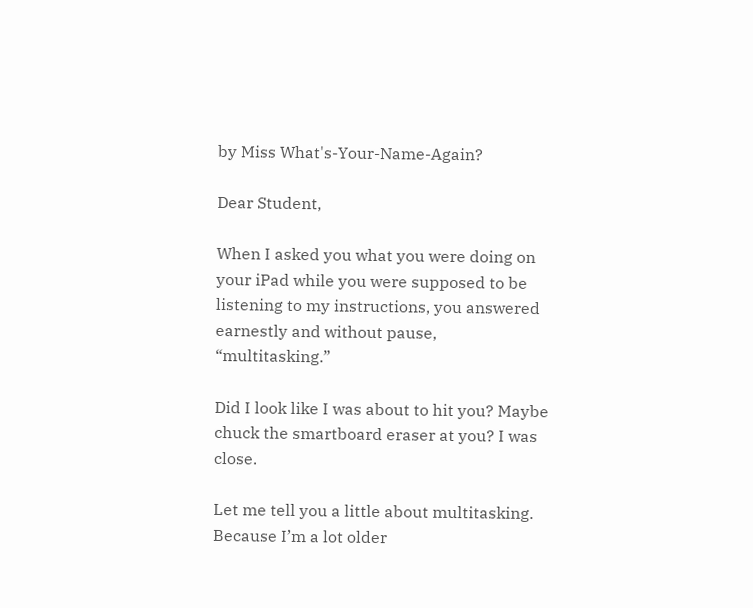by Miss What's-Your-Name-Again?

Dear Student,

When I asked you what you were doing on your iPad while you were supposed to be listening to my instructions, you answered earnestly and without pause, “multitasking.”

Did I look like I was about to hit you? Maybe chuck the smartboard eraser at you? I was close.

Let me tell you a little about multitasking. Because I’m a lot older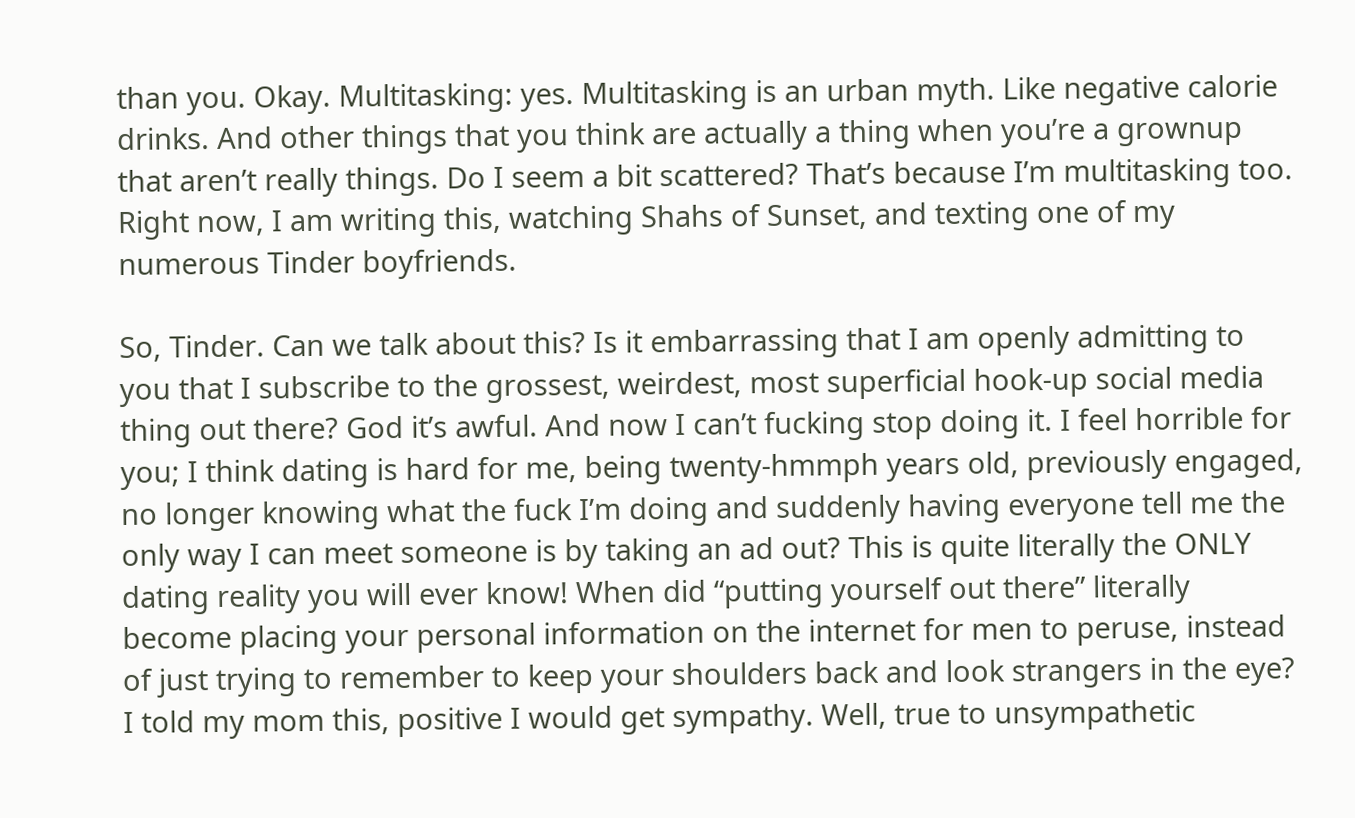than you. Okay. Multitasking: yes. Multitasking is an urban myth. Like negative calorie drinks. And other things that you think are actually a thing when you’re a grownup that aren’t really things. Do I seem a bit scattered? That’s because I’m multitasking too. Right now, I am writing this, watching Shahs of Sunset, and texting one of my numerous Tinder boyfriends.

So, Tinder. Can we talk about this? Is it embarrassing that I am openly admitting to you that I subscribe to the grossest, weirdest, most superficial hook-up social media thing out there? God it’s awful. And now I can’t fucking stop doing it. I feel horrible for you; I think dating is hard for me, being twenty-hmmph years old, previously engaged, no longer knowing what the fuck I’m doing and suddenly having everyone tell me the only way I can meet someone is by taking an ad out? This is quite literally the ONLY dating reality you will ever know! When did “putting yourself out there” literally become placing your personal information on the internet for men to peruse, instead of just trying to remember to keep your shoulders back and look strangers in the eye? I told my mom this, positive I would get sympathy. Well, true to unsympathetic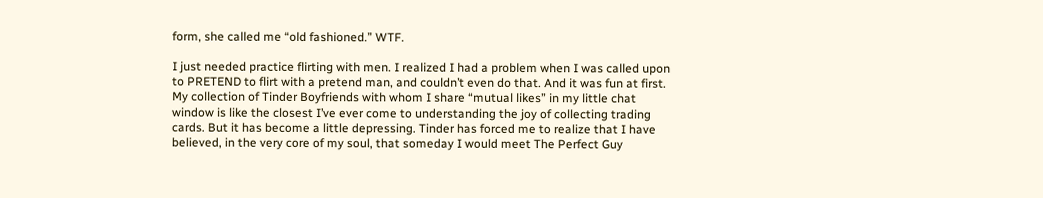form, she called me “old fashioned.” WTF.

I just needed practice flirting with men. I realized I had a problem when I was called upon to PRETEND to flirt with a pretend man, and couldn’t even do that. And it was fun at first. My collection of Tinder Boyfriends with whom I share “mutual likes” in my little chat window is like the closest I’ve ever come to understanding the joy of collecting trading cards. But it has become a little depressing. Tinder has forced me to realize that I have believed, in the very core of my soul, that someday I would meet The Perfect Guy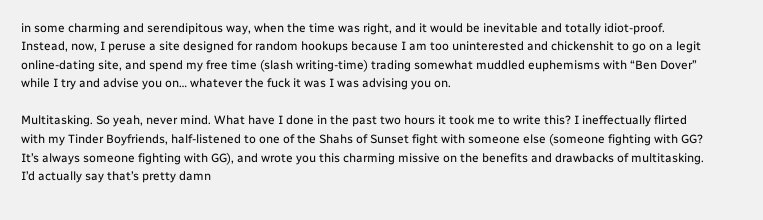in some charming and serendipitous way, when the time was right, and it would be inevitable and totally idiot-proof. Instead, now, I peruse a site designed for random hookups because I am too uninterested and chickenshit to go on a legit online-dating site, and spend my free time (slash writing-time) trading somewhat muddled euphemisms with “Ben Dover” while I try and advise you on… whatever the fuck it was I was advising you on.

Multitasking. So yeah, never mind. What have I done in the past two hours it took me to write this? I ineffectually flirted with my Tinder Boyfriends, half-listened to one of the Shahs of Sunset fight with someone else (someone fighting with GG?  It’s always someone fighting with GG), and wrote you this charming missive on the benefits and drawbacks of multitasking. I’d actually say that’s pretty damn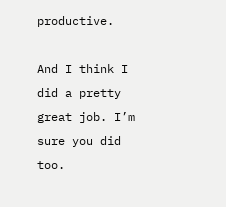productive.

And I think I did a pretty great job. I’m sure you did too.